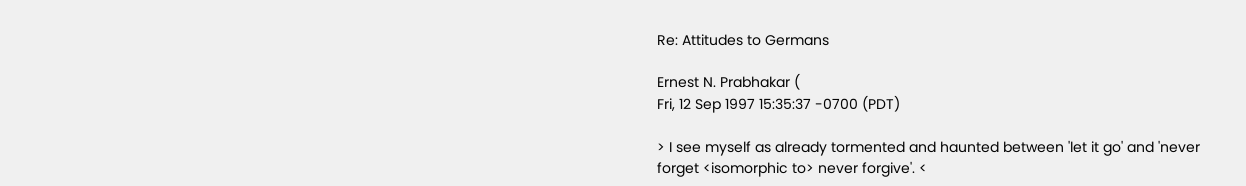Re: Attitudes to Germans

Ernest N. Prabhakar (
Fri, 12 Sep 1997 15:35:37 -0700 (PDT)

> I see myself as already tormented and haunted between 'let it go' and 'never
forget <isomorphic to> never forgive'. <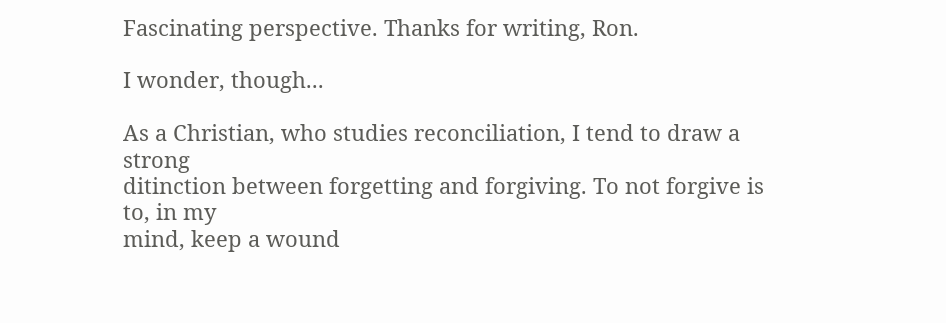Fascinating perspective. Thanks for writing, Ron.

I wonder, though...

As a Christian, who studies reconciliation, I tend to draw a strong
ditinction between forgetting and forgiving. To not forgive is to, in my
mind, keep a wound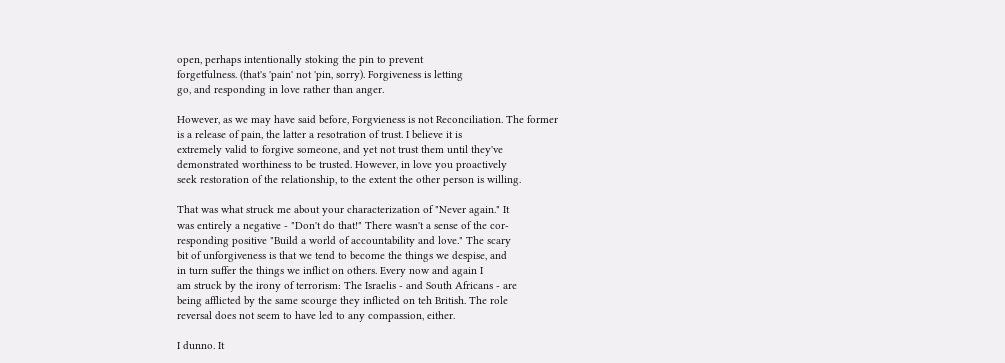open, perhaps intentionally stoking the pin to prevent
forgetfulness. (that's 'pain' not 'pin, sorry). Forgiveness is letting
go, and responding in love rather than anger.

However, as we may have said before, Forgvieness is not Reconciliation. The former
is a release of pain, the latter a resotration of trust. I believe it is
extremely valid to forgive someone, and yet not trust them until they've
demonstrated worthiness to be trusted. However, in love you proactively
seek restoration of the relationship, to the extent the other person is willing.

That was what struck me about your characterization of "Never again." It
was entirely a negative - "Don't do that!" There wasn't a sense of the cor-
responding positive "Build a world of accountability and love." The scary
bit of unforgiveness is that we tend to become the things we despise, and
in turn suffer the things we inflict on others. Every now and again I
am struck by the irony of terrorism: The Israelis - and South Africans - are
being afflicted by the same scourge they inflicted on teh British. The role
reversal does not seem to have led to any compassion, either.

I dunno. It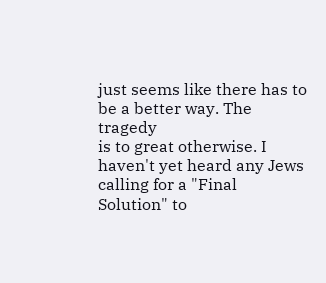just seems like there has to be a better way. The tragedy
is to great otherwise. I haven't yet heard any Jews calling for a "Final Solution" to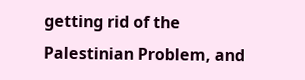getting rid of the Palestinian Problem, and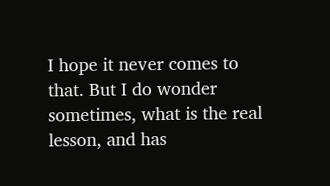I hope it never comes to
that. But I do wonder sometimes, what is the real lesson, and has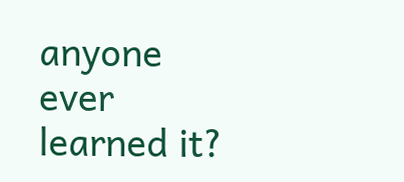anyone
ever learned it?